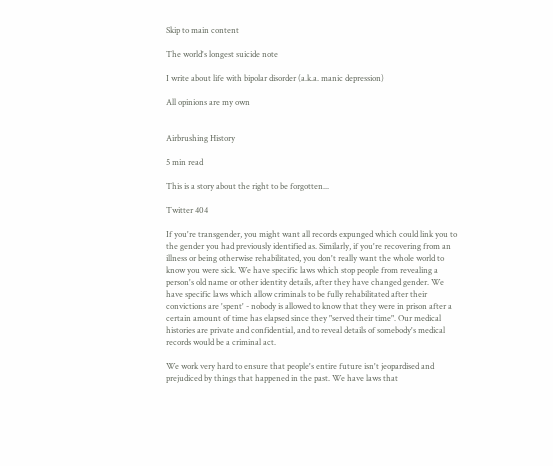Skip to main content

The world's longest suicide note

I write about life with bipolar disorder (a.k.a. manic depression)

All opinions are my own


Airbrushing History

5 min read

This is a story about the right to be forgotten...

Twitter 404

If you're transgender, you might want all records expunged which could link you to the gender you had previously identified as. Similarly, if you're recovering from an illness or being otherwise rehabilitated, you don't really want the whole world to know you were sick. We have specific laws which stop people from revealing a person's old name or other identity details, after they have changed gender. We have specific laws which allow criminals to be fully rehabilitated after their convictions are 'spent' - nobody is allowed to know that they were in prison after a certain amount of time has elapsed since they "served their time". Our medical histories are private and confidential, and to reveal details of somebody's medical records would be a criminal act.

We work very hard to ensure that people's entire future isn't jeopardised and prejudiced by things that happened in the past. We have laws that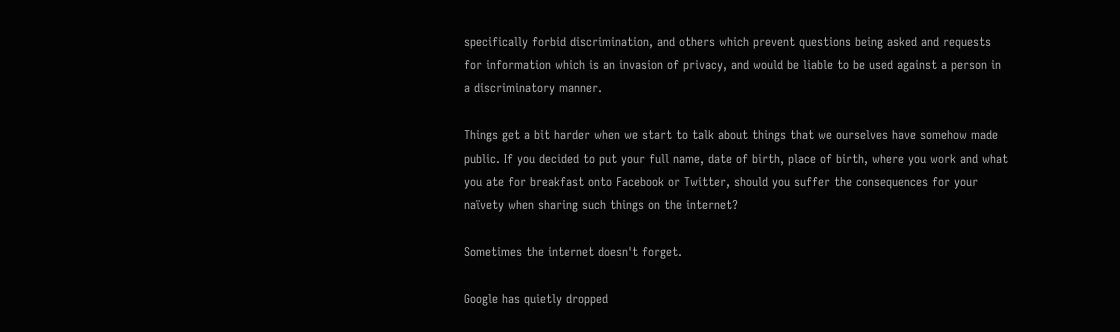specifically forbid discrimination, and others which prevent questions being asked and requests for information which is an invasion of privacy, and would be liable to be used against a person in a discriminatory manner.

Things get a bit harder when we start to talk about things that we ourselves have somehow made public. If you decided to put your full name, date of birth, place of birth, where you work and what you ate for breakfast onto Facebook or Twitter, should you suffer the consequences for your naïvety when sharing such things on the internet?

Sometimes the internet doesn't forget.

Google has quietly dropped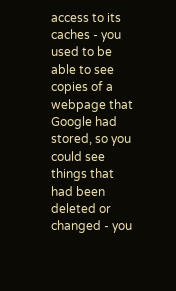access to its caches - you used to be able to see copies of a webpage that Google had stored, so you could see things that had been deleted or changed - you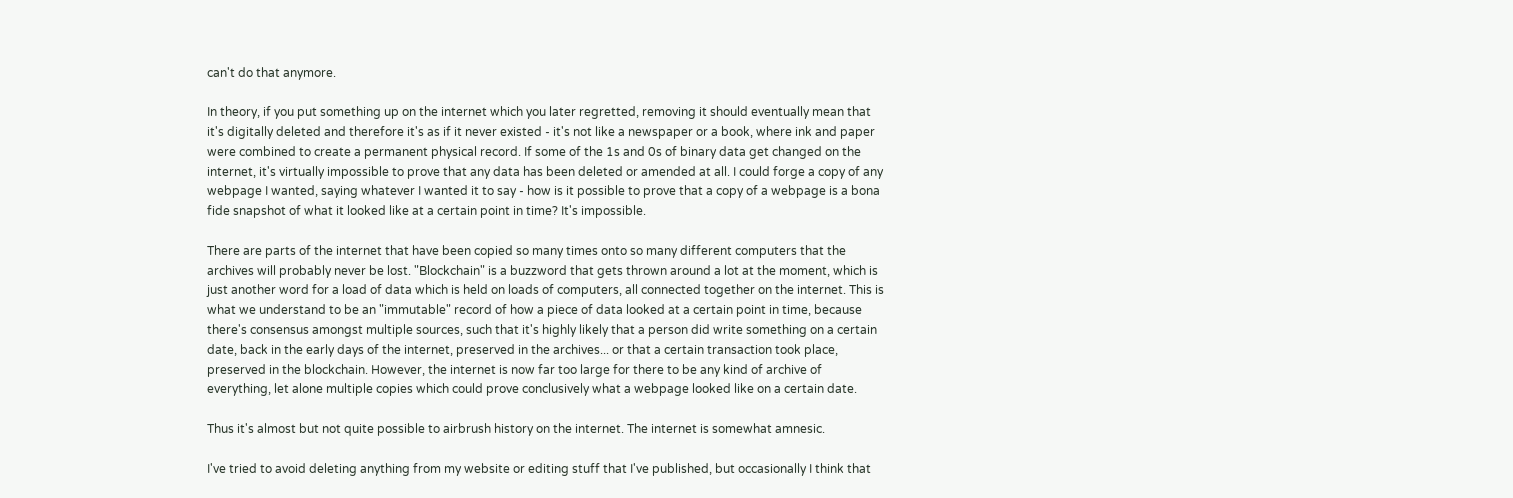can't do that anymore.

In theory, if you put something up on the internet which you later regretted, removing it should eventually mean that it's digitally deleted and therefore it's as if it never existed - it's not like a newspaper or a book, where ink and paper were combined to create a permanent physical record. If some of the 1s and 0s of binary data get changed on the internet, it's virtually impossible to prove that any data has been deleted or amended at all. I could forge a copy of any webpage I wanted, saying whatever I wanted it to say - how is it possible to prove that a copy of a webpage is a bona fide snapshot of what it looked like at a certain point in time? It's impossible.

There are parts of the internet that have been copied so many times onto so many different computers that the archives will probably never be lost. "Blockchain" is a buzzword that gets thrown around a lot at the moment, which is just another word for a load of data which is held on loads of computers, all connected together on the internet. This is what we understand to be an "immutable" record of how a piece of data looked at a certain point in time, because there's consensus amongst multiple sources, such that it's highly likely that a person did write something on a certain date, back in the early days of the internet, preserved in the archives... or that a certain transaction took place, preserved in the blockchain. However, the internet is now far too large for there to be any kind of archive of everything, let alone multiple copies which could prove conclusively what a webpage looked like on a certain date.

Thus it's almost but not quite possible to airbrush history on the internet. The internet is somewhat amnesic.

I've tried to avoid deleting anything from my website or editing stuff that I've published, but occasionally I think that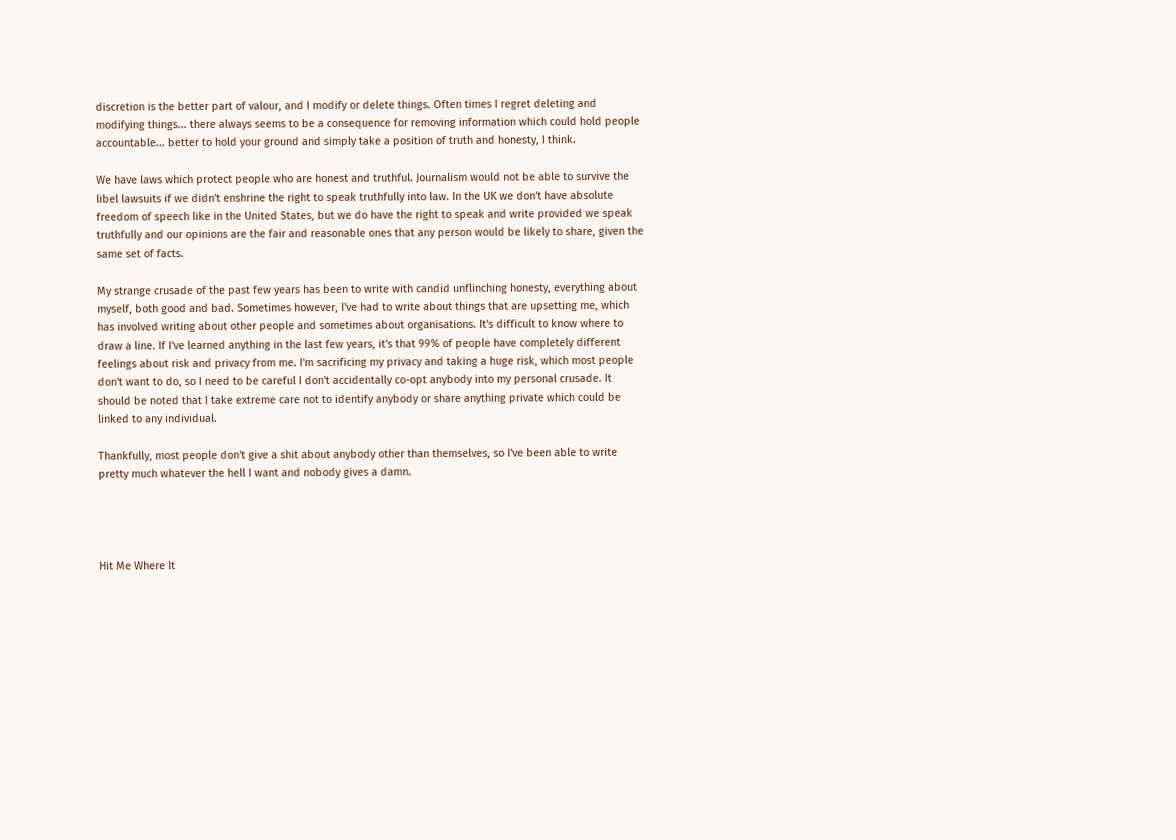discretion is the better part of valour, and I modify or delete things. Often times I regret deleting and modifying things... there always seems to be a consequence for removing information which could hold people accountable... better to hold your ground and simply take a position of truth and honesty, I think.

We have laws which protect people who are honest and truthful. Journalism would not be able to survive the libel lawsuits if we didn't enshrine the right to speak truthfully into law. In the UK we don't have absolute freedom of speech like in the United States, but we do have the right to speak and write provided we speak truthfully and our opinions are the fair and reasonable ones that any person would be likely to share, given the same set of facts.

My strange crusade of the past few years has been to write with candid unflinching honesty, everything about myself, both good and bad. Sometimes however, I've had to write about things that are upsetting me, which has involved writing about other people and sometimes about organisations. It's difficult to know where to draw a line. If I've learned anything in the last few years, it's that 99% of people have completely different feelings about risk and privacy from me. I'm sacrificing my privacy and taking a huge risk, which most people don't want to do, so I need to be careful I don't accidentally co-opt anybody into my personal crusade. It should be noted that I take extreme care not to identify anybody or share anything private which could be linked to any individual.

Thankfully, most people don't give a shit about anybody other than themselves, so I've been able to write pretty much whatever the hell I want and nobody gives a damn.




Hit Me Where It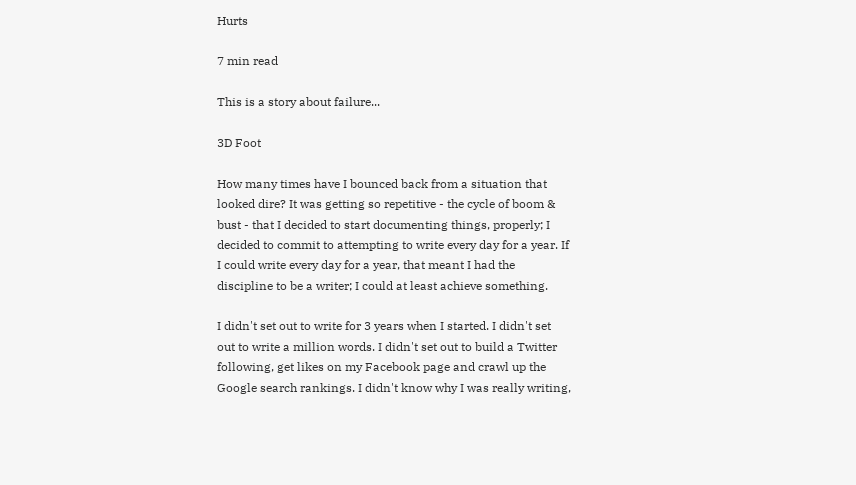Hurts

7 min read

This is a story about failure...

3D Foot

How many times have I bounced back from a situation that looked dire? It was getting so repetitive - the cycle of boom & bust - that I decided to start documenting things, properly; I decided to commit to attempting to write every day for a year. If I could write every day for a year, that meant I had the discipline to be a writer; I could at least achieve something.

I didn't set out to write for 3 years when I started. I didn't set out to write a million words. I didn't set out to build a Twitter following, get likes on my Facebook page and crawl up the Google search rankings. I didn't know why I was really writing,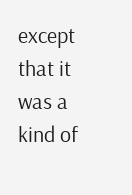except that it was a kind of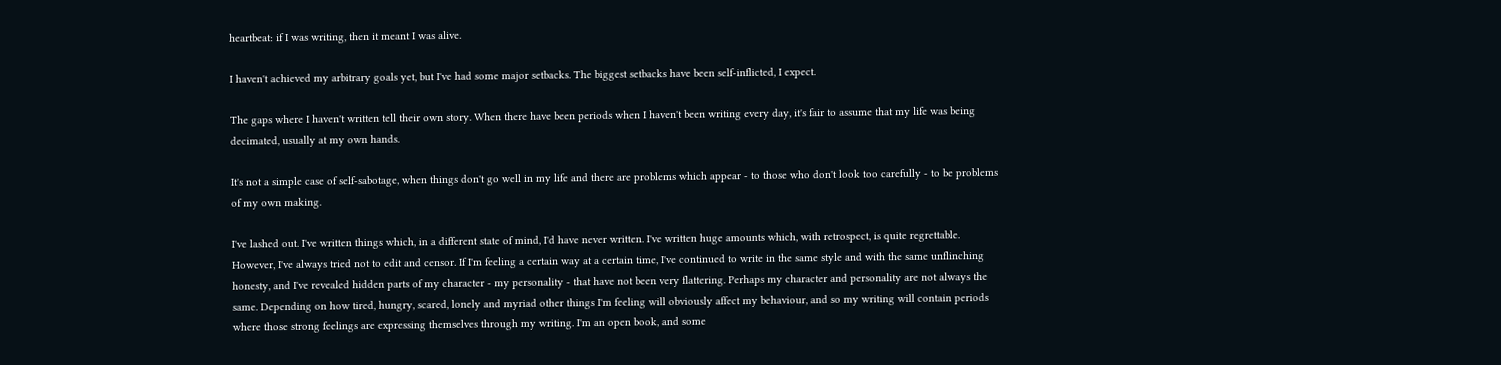heartbeat: if I was writing, then it meant I was alive.

I haven't achieved my arbitrary goals yet, but I've had some major setbacks. The biggest setbacks have been self-inflicted, I expect.

The gaps where I haven't written tell their own story. When there have been periods when I haven't been writing every day, it's fair to assume that my life was being decimated, usually at my own hands.

It's not a simple case of self-sabotage, when things don't go well in my life and there are problems which appear - to those who don't look too carefully - to be problems of my own making.

I've lashed out. I've written things which, in a different state of mind, I'd have never written. I've written huge amounts which, with retrospect, is quite regrettable. However, I've always tried not to edit and censor. If I'm feeling a certain way at a certain time, I've continued to write in the same style and with the same unflinching honesty, and I've revealed hidden parts of my character - my personality - that have not been very flattering. Perhaps my character and personality are not always the same. Depending on how tired, hungry, scared, lonely and myriad other things I'm feeling will obviously affect my behaviour, and so my writing will contain periods where those strong feelings are expressing themselves through my writing. I'm an open book, and some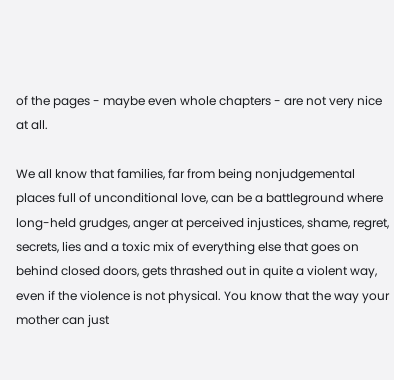of the pages - maybe even whole chapters - are not very nice at all.

We all know that families, far from being nonjudgemental places full of unconditional love, can be a battleground where long-held grudges, anger at perceived injustices, shame, regret, secrets, lies and a toxic mix of everything else that goes on behind closed doors, gets thrashed out in quite a violent way, even if the violence is not physical. You know that the way your mother can just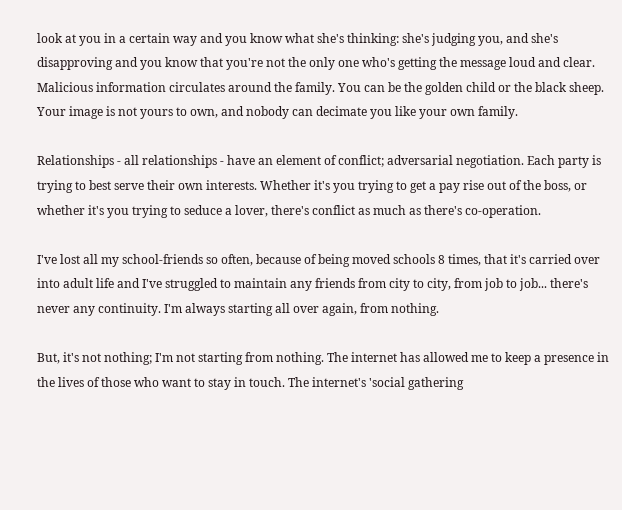look at you in a certain way and you know what she's thinking: she's judging you, and she's disapproving and you know that you're not the only one who's getting the message loud and clear. Malicious information circulates around the family. You can be the golden child or the black sheep. Your image is not yours to own, and nobody can decimate you like your own family.

Relationships - all relationships - have an element of conflict; adversarial negotiation. Each party is trying to best serve their own interests. Whether it's you trying to get a pay rise out of the boss, or whether it's you trying to seduce a lover, there's conflict as much as there's co-operation.

I've lost all my school-friends so often, because of being moved schools 8 times, that it's carried over into adult life and I've struggled to maintain any friends from city to city, from job to job... there's never any continuity. I'm always starting all over again, from nothing.

But, it's not nothing; I'm not starting from nothing. The internet has allowed me to keep a presence in the lives of those who want to stay in touch. The internet's 'social gathering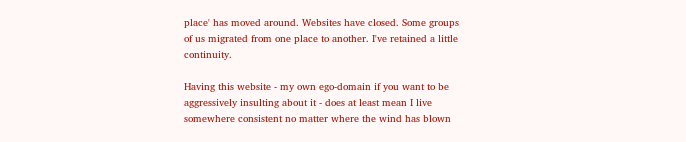place' has moved around. Websites have closed. Some groups of us migrated from one place to another. I've retained a little continuity.

Having this website - my own ego-domain if you want to be aggressively insulting about it - does at least mean I live somewhere consistent no matter where the wind has blown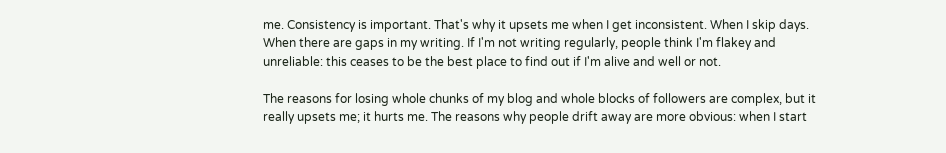me. Consistency is important. That's why it upsets me when I get inconsistent. When I skip days. When there are gaps in my writing. If I'm not writing regularly, people think I'm flakey and unreliable: this ceases to be the best place to find out if I'm alive and well or not.

The reasons for losing whole chunks of my blog and whole blocks of followers are complex, but it really upsets me; it hurts me. The reasons why people drift away are more obvious: when I start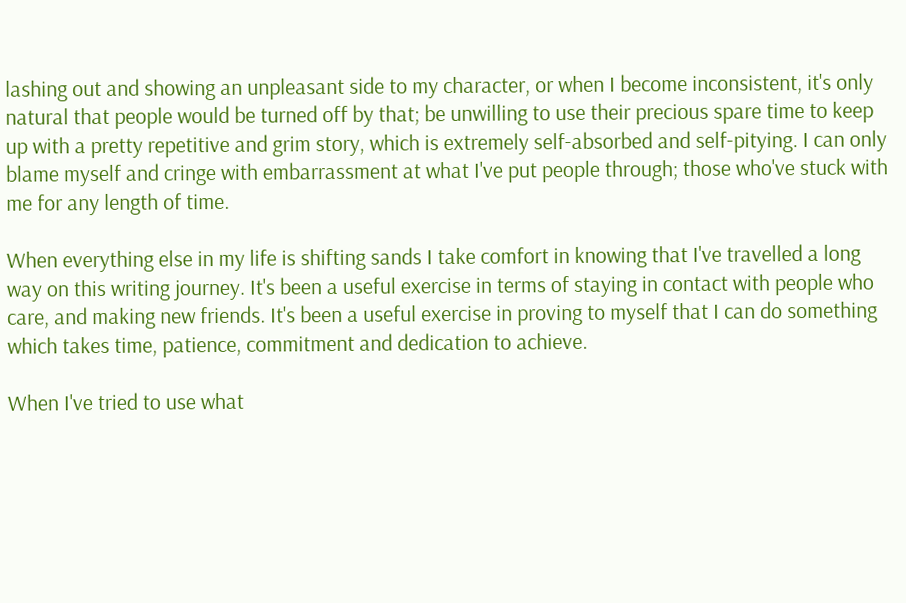lashing out and showing an unpleasant side to my character, or when I become inconsistent, it's only natural that people would be turned off by that; be unwilling to use their precious spare time to keep up with a pretty repetitive and grim story, which is extremely self-absorbed and self-pitying. I can only blame myself and cringe with embarrassment at what I've put people through; those who've stuck with me for any length of time.

When everything else in my life is shifting sands I take comfort in knowing that I've travelled a long way on this writing journey. It's been a useful exercise in terms of staying in contact with people who care, and making new friends. It's been a useful exercise in proving to myself that I can do something which takes time, patience, commitment and dedication to achieve.

When I've tried to use what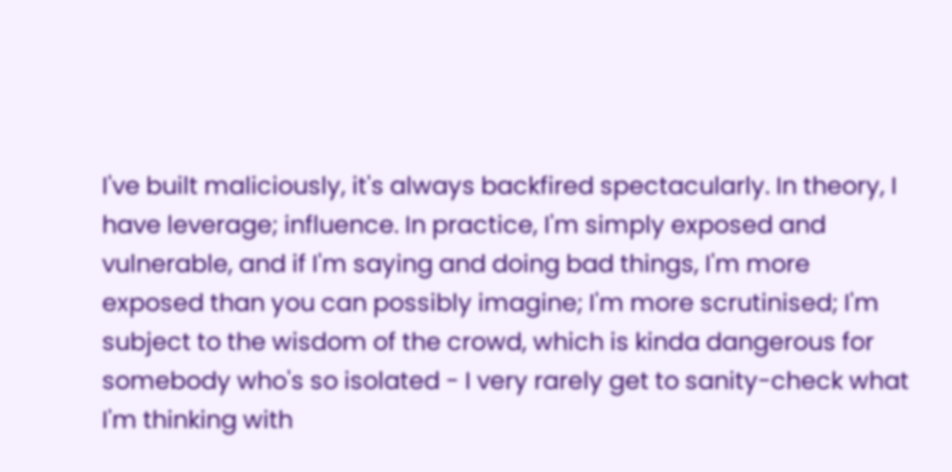I've built maliciously, it's always backfired spectacularly. In theory, I have leverage; influence. In practice, I'm simply exposed and vulnerable, and if I'm saying and doing bad things, I'm more exposed than you can possibly imagine; I'm more scrutinised; I'm subject to the wisdom of the crowd, which is kinda dangerous for somebody who's so isolated - I very rarely get to sanity-check what I'm thinking with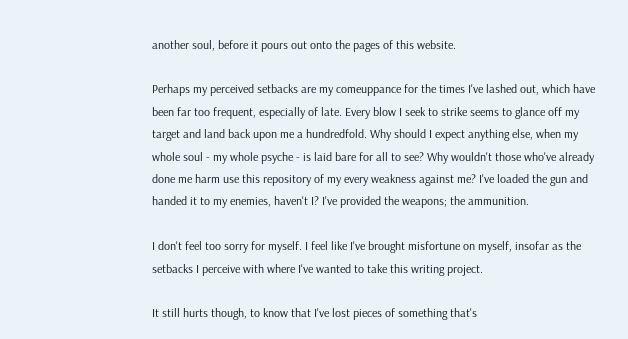another soul, before it pours out onto the pages of this website.

Perhaps my perceived setbacks are my comeuppance for the times I've lashed out, which have been far too frequent, especially of late. Every blow I seek to strike seems to glance off my target and land back upon me a hundredfold. Why should I expect anything else, when my whole soul - my whole psyche - is laid bare for all to see? Why wouldn't those who've already done me harm use this repository of my every weakness against me? I've loaded the gun and handed it to my enemies, haven't I? I've provided the weapons; the ammunition.

I don't feel too sorry for myself. I feel like I've brought misfortune on myself, insofar as the setbacks I perceive with where I've wanted to take this writing project.

It still hurts though, to know that I've lost pieces of something that's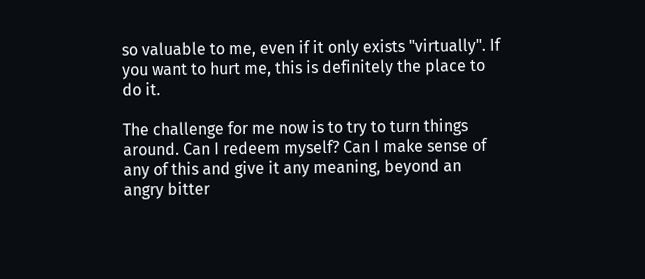so valuable to me, even if it only exists "virtually". If you want to hurt me, this is definitely the place to do it.

The challenge for me now is to try to turn things around. Can I redeem myself? Can I make sense of any of this and give it any meaning, beyond an angry bitter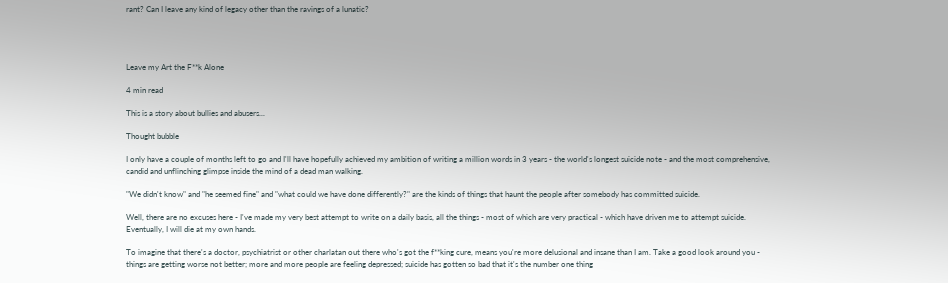rant? Can I leave any kind of legacy other than the ravings of a lunatic?




Leave my Art the F**k Alone

4 min read

This is a story about bullies and abusers...

Thought bubble

I only have a couple of months left to go and I'll have hopefully achieved my ambition of writing a million words in 3 years - the world's longest suicide note - and the most comprehensive, candid and unflinching glimpse inside the mind of a dead man walking.

"We didn't know" and "he seemed fine" and "what could we have done differently?" are the kinds of things that haunt the people after somebody has committed suicide.

Well, there are no excuses here - I've made my very best attempt to write on a daily basis, all the things - most of which are very practical - which have driven me to attempt suicide. Eventually, I will die at my own hands.

To imagine that there's a doctor, psychiatrist or other charlatan out there who's got the f**king cure, means you're more delusional and insane than I am. Take a good look around you - things are getting worse not better; more and more people are feeling depressed; suicide has gotten so bad that it's the number one thing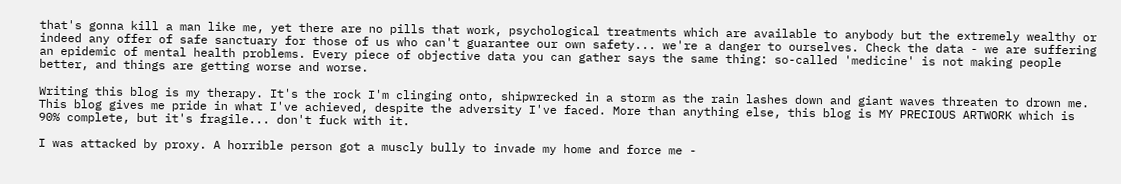that's gonna kill a man like me, yet there are no pills that work, psychological treatments which are available to anybody but the extremely wealthy or indeed any offer of safe sanctuary for those of us who can't guarantee our own safety... we're a danger to ourselves. Check the data - we are suffering an epidemic of mental health problems. Every piece of objective data you can gather says the same thing: so-called 'medicine' is not making people better, and things are getting worse and worse.

Writing this blog is my therapy. It's the rock I'm clinging onto, shipwrecked in a storm as the rain lashes down and giant waves threaten to drown me. This blog gives me pride in what I've achieved, despite the adversity I've faced. More than anything else, this blog is MY PRECIOUS ARTWORK which is 90% complete, but it's fragile... don't fuck with it.

I was attacked by proxy. A horrible person got a muscly bully to invade my home and force me -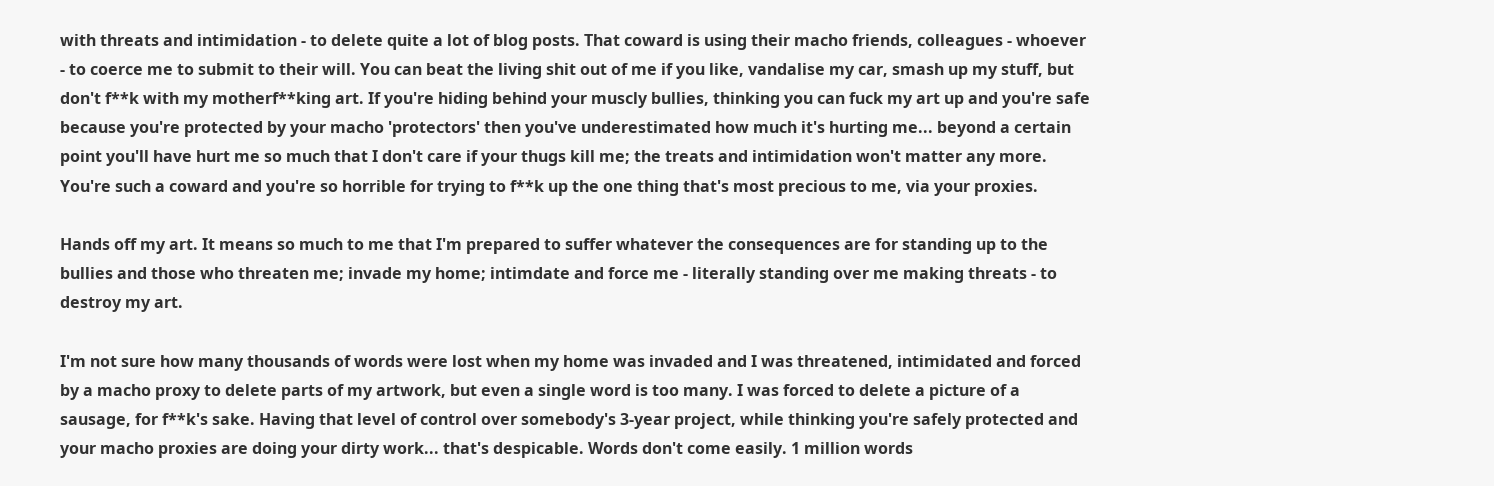with threats and intimidation - to delete quite a lot of blog posts. That coward is using their macho friends, colleagues - whoever - to coerce me to submit to their will. You can beat the living shit out of me if you like, vandalise my car, smash up my stuff, but don't f**k with my motherf**king art. If you're hiding behind your muscly bullies, thinking you can fuck my art up and you're safe because you're protected by your macho 'protectors' then you've underestimated how much it's hurting me... beyond a certain point you'll have hurt me so much that I don't care if your thugs kill me; the treats and intimidation won't matter any more. You're such a coward and you're so horrible for trying to f**k up the one thing that's most precious to me, via your proxies.

Hands off my art. It means so much to me that I'm prepared to suffer whatever the consequences are for standing up to the bullies and those who threaten me; invade my home; intimdate and force me - literally standing over me making threats - to destroy my art.

I'm not sure how many thousands of words were lost when my home was invaded and I was threatened, intimidated and forced by a macho proxy to delete parts of my artwork, but even a single word is too many. I was forced to delete a picture of a sausage, for f**k's sake. Having that level of control over somebody's 3-year project, while thinking you're safely protected and your macho proxies are doing your dirty work... that's despicable. Words don't come easily. 1 million words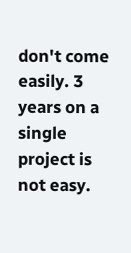don't come easily. 3 years on a single project is not easy.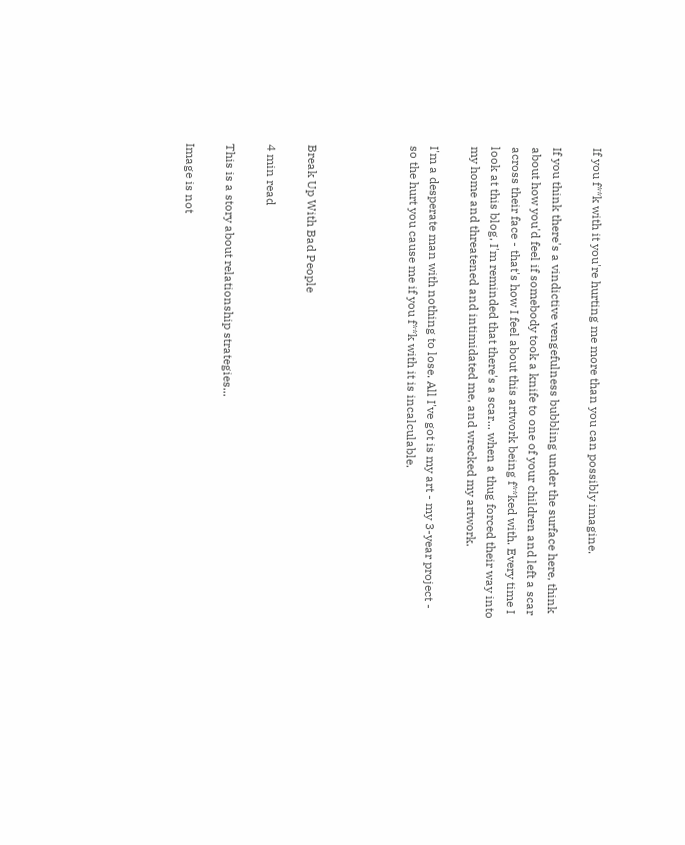If you f**k with it you're hurting me more than you can possibly imagine.

If you think there's a vindictive vengefulness bubbling under the surface here, think about how you'd feel if somebody took a knife to one of your children and left a scar across their face - that's how I feel about this artwork being f**ked with. Every time I look at this blog, I'm reminded that there's a scar... when a thug forced their way into my home and threatened and intimidated me, and wrecked my artwork.

I'm a desperate man with nothing to lose. All I've got is my art - my 3-year project - so the hurt you cause me if you f**k with it is incalculable.




Break Up With Bad People

4 min read

This is a story about relationship strategies...

Image is not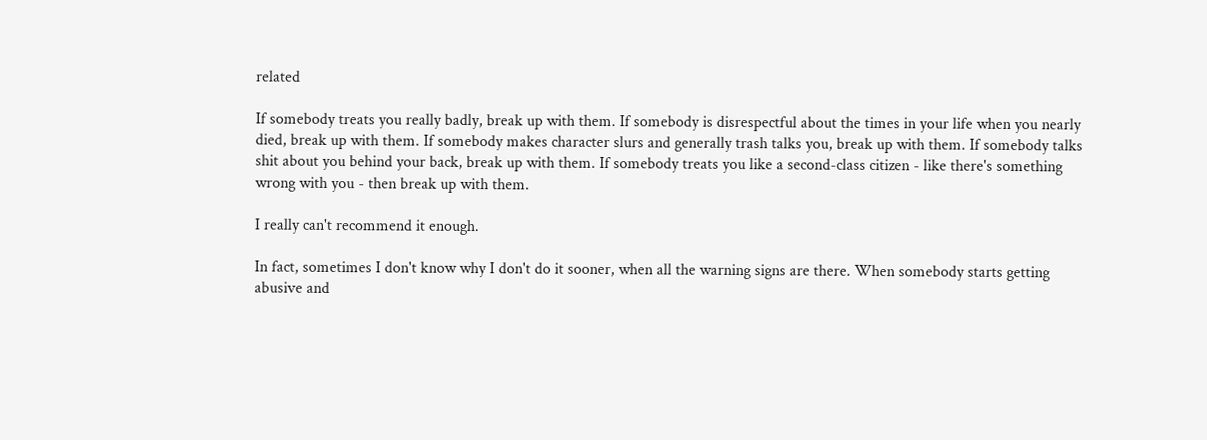related

If somebody treats you really badly, break up with them. If somebody is disrespectful about the times in your life when you nearly died, break up with them. If somebody makes character slurs and generally trash talks you, break up with them. If somebody talks shit about you behind your back, break up with them. If somebody treats you like a second-class citizen - like there's something wrong with you - then break up with them.

I really can't recommend it enough.

In fact, sometimes I don't know why I don't do it sooner, when all the warning signs are there. When somebody starts getting abusive and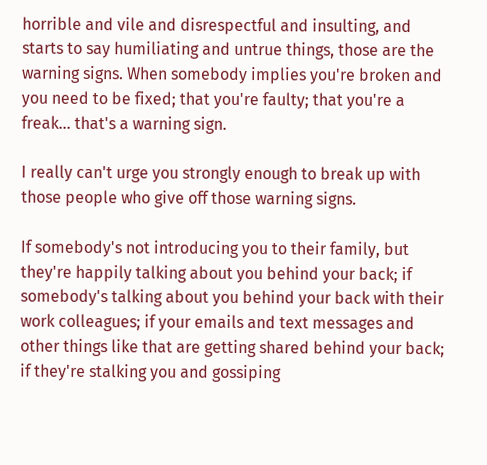horrible and vile and disrespectful and insulting, and starts to say humiliating and untrue things, those are the warning signs. When somebody implies you're broken and you need to be fixed; that you're faulty; that you're a freak... that's a warning sign.

I really can't urge you strongly enough to break up with those people who give off those warning signs.

If somebody's not introducing you to their family, but they're happily talking about you behind your back; if somebody's talking about you behind your back with their work colleagues; if your emails and text messages and other things like that are getting shared behind your back; if they're stalking you and gossiping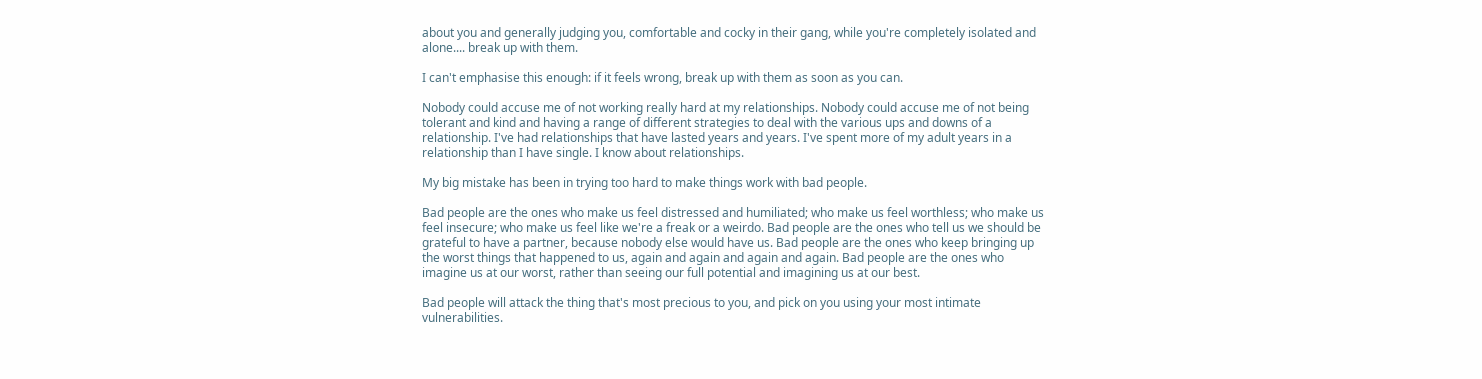about you and generally judging you, comfortable and cocky in their gang, while you're completely isolated and alone.... break up with them.

I can't emphasise this enough: if it feels wrong, break up with them as soon as you can.

Nobody could accuse me of not working really hard at my relationships. Nobody could accuse me of not being tolerant and kind and having a range of different strategies to deal with the various ups and downs of a relationship. I've had relationships that have lasted years and years. I've spent more of my adult years in a relationship than I have single. I know about relationships.

My big mistake has been in trying too hard to make things work with bad people.

Bad people are the ones who make us feel distressed and humiliated; who make us feel worthless; who make us feel insecure; who make us feel like we're a freak or a weirdo. Bad people are the ones who tell us we should be grateful to have a partner, because nobody else would have us. Bad people are the ones who keep bringing up the worst things that happened to us, again and again and again and again. Bad people are the ones who imagine us at our worst, rather than seeing our full potential and imagining us at our best.

Bad people will attack the thing that's most precious to you, and pick on you using your most intimate vulnerabilities.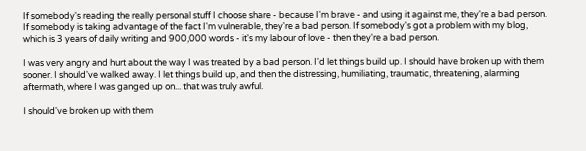If somebody's reading the really personal stuff I choose share - because I'm brave - and using it against me, they're a bad person. If somebody is taking advantage of the fact I'm vulnerable, they're a bad person. If somebody's got a problem with my blog, which is 3 years of daily writing and 900,000 words - it's my labour of love - then they're a bad person.

I was very angry and hurt about the way I was treated by a bad person. I'd let things build up. I should have broken up with them sooner. I should've walked away. I let things build up, and then the distressing, humiliating, traumatic, threatening, alarming aftermath, where I was ganged up on... that was truly awful.

I should've broken up with them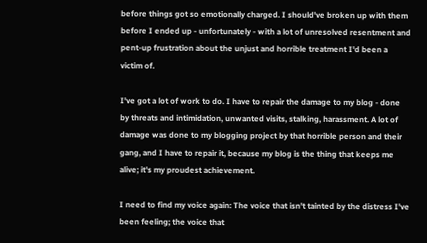before things got so emotionally charged. I should've broken up with them before I ended up - unfortunately - with a lot of unresolved resentment and pent-up frustration about the unjust and horrible treatment I'd been a victim of.

I've got a lot of work to do. I have to repair the damage to my blog - done by threats and intimidation, unwanted visits, stalking, harassment. A lot of damage was done to my blogging project by that horrible person and their gang, and I have to repair it, because my blog is the thing that keeps me alive; it's my proudest achievement.

I need to find my voice again: The voice that isn't tainted by the distress I've been feeling; the voice that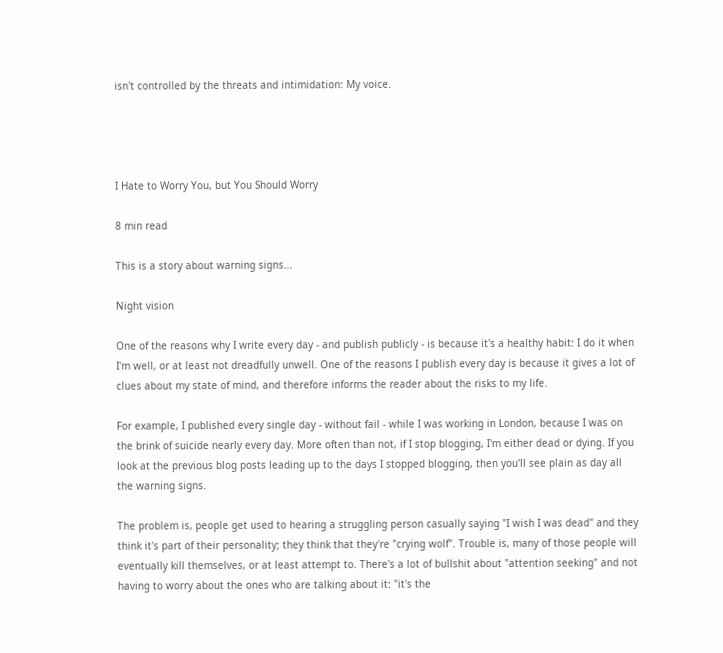isn't controlled by the threats and intimidation: My voice.




I Hate to Worry You, but You Should Worry

8 min read

This is a story about warning signs...

Night vision

One of the reasons why I write every day - and publish publicly - is because it's a healthy habit: I do it when I'm well, or at least not dreadfully unwell. One of the reasons I publish every day is because it gives a lot of clues about my state of mind, and therefore informs the reader about the risks to my life.

For example, I published every single day - without fail - while I was working in London, because I was on the brink of suicide nearly every day. More often than not, if I stop blogging, I'm either dead or dying. If you look at the previous blog posts leading up to the days I stopped blogging, then you'll see plain as day all the warning signs.

The problem is, people get used to hearing a struggling person casually saying "I wish I was dead" and they think it's part of their personality; they think that they're "crying wolf". Trouble is, many of those people will eventually kill themselves, or at least attempt to. There's a lot of bullshit about "attention seeking" and not having to worry about the ones who are talking about it: "it's the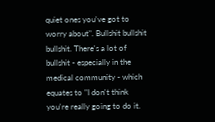quiet ones you've got to worry about". Bullshit bullshit bullshit. There's a lot of bullshit - especially in the medical community - which equates to "I don't think you're really going to do it.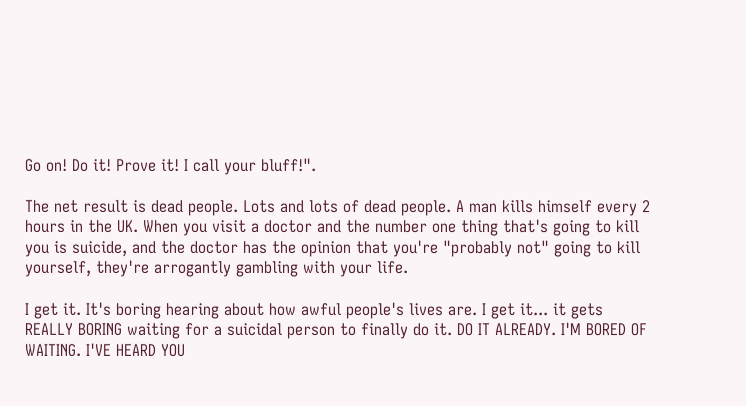Go on! Do it! Prove it! I call your bluff!".

The net result is dead people. Lots and lots of dead people. A man kills himself every 2 hours in the UK. When you visit a doctor and the number one thing that's going to kill you is suicide, and the doctor has the opinion that you're "probably not" going to kill yourself, they're arrogantly gambling with your life.

I get it. It's boring hearing about how awful people's lives are. I get it... it gets REALLY BORING waiting for a suicidal person to finally do it. DO IT ALREADY. I'M BORED OF WAITING. I'VE HEARD YOU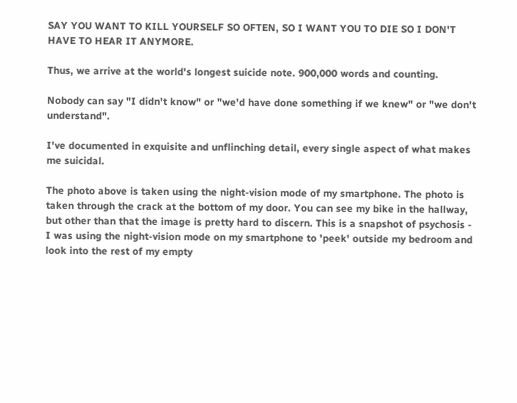SAY YOU WANT TO KILL YOURSELF SO OFTEN, SO I WANT YOU TO DIE SO I DON'T HAVE TO HEAR IT ANYMORE.

Thus, we arrive at the world's longest suicide note. 900,000 words and counting.

Nobody can say "I didn't know" or "we'd have done something if we knew" or "we don't understand".

I've documented in exquisite and unflinching detail, every single aspect of what makes me suicidal.

The photo above is taken using the night-vision mode of my smartphone. The photo is taken through the crack at the bottom of my door. You can see my bike in the hallway, but other than that the image is pretty hard to discern. This is a snapshot of psychosis - I was using the night-vision mode on my smartphone to 'peek' outside my bedroom and look into the rest of my empty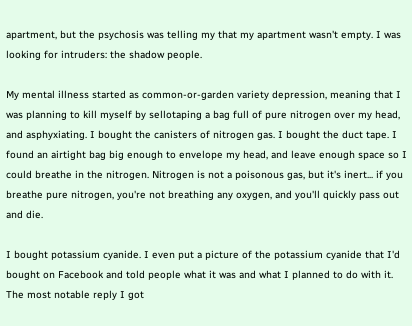apartment, but the psychosis was telling my that my apartment wasn't empty. I was looking for intruders: the shadow people.

My mental illness started as common-or-garden variety depression, meaning that I was planning to kill myself by sellotaping a bag full of pure nitrogen over my head, and asphyxiating. I bought the canisters of nitrogen gas. I bought the duct tape. I found an airtight bag big enough to envelope my head, and leave enough space so I could breathe in the nitrogen. Nitrogen is not a poisonous gas, but it's inert... if you breathe pure nitrogen, you're not breathing any oxygen, and you'll quickly pass out and die.

I bought potassium cyanide. I even put a picture of the potassium cyanide that I'd bought on Facebook and told people what it was and what I planned to do with it. The most notable reply I got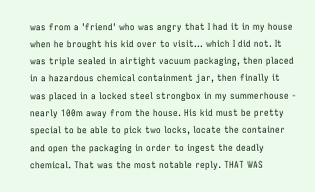was from a 'friend' who was angry that I had it in my house when he brought his kid over to visit... which I did not. It was triple sealed in airtight vacuum packaging, then placed in a hazardous chemical containment jar, then finally it was placed in a locked steel strongbox in my summerhouse - nearly 100m away from the house. His kid must be pretty special to be able to pick two locks, locate the container and open the packaging in order to ingest the deadly chemical. That was the most notable reply. THAT WAS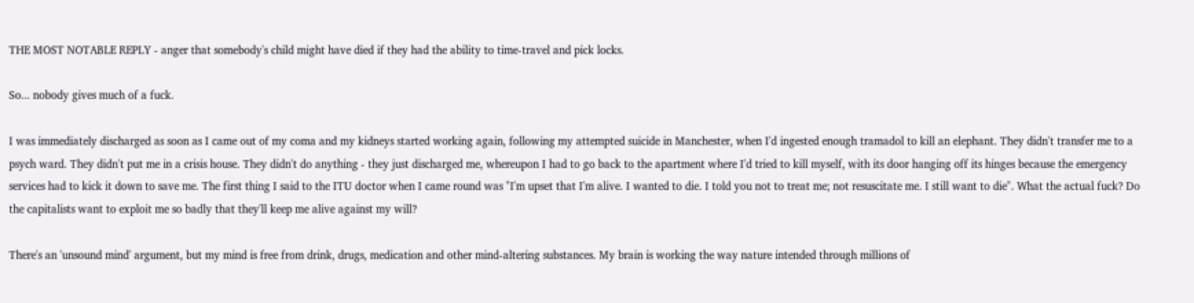THE MOST NOTABLE REPLY - anger that somebody's child might have died if they had the ability to time-travel and pick locks.

So... nobody gives much of a fuck.

I was immediately discharged as soon as I came out of my coma and my kidneys started working again, following my attempted suicide in Manchester, when I'd ingested enough tramadol to kill an elephant. They didn't transfer me to a psych ward. They didn't put me in a crisis house. They didn't do anything - they just discharged me, whereupon I had to go back to the apartment where I'd tried to kill myself, with its door hanging off its hinges because the emergency services had to kick it down to save me. The first thing I said to the ITU doctor when I came round was "I'm upset that I'm alive. I wanted to die. I told you not to treat me; not resuscitate me. I still want to die". What the actual fuck? Do the capitalists want to exploit me so badly that they'll keep me alive against my will?

There's an 'unsound mind' argument, but my mind is free from drink, drugs, medication and other mind-altering substances. My brain is working the way nature intended through millions of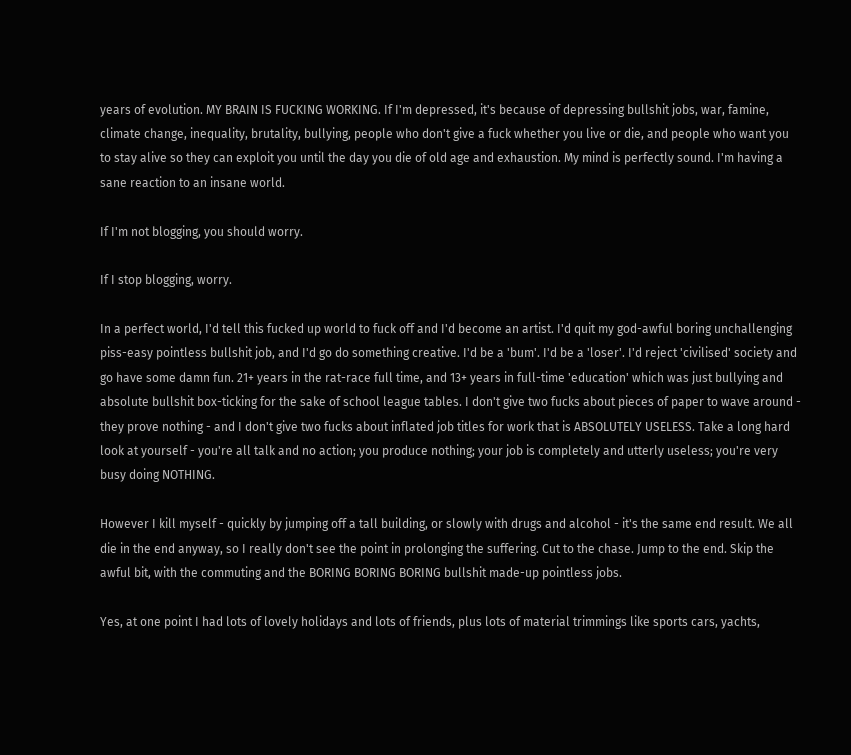years of evolution. MY BRAIN IS FUCKING WORKING. If I'm depressed, it's because of depressing bullshit jobs, war, famine, climate change, inequality, brutality, bullying, people who don't give a fuck whether you live or die, and people who want you to stay alive so they can exploit you until the day you die of old age and exhaustion. My mind is perfectly sound. I'm having a sane reaction to an insane world.

If I'm not blogging, you should worry.

If I stop blogging, worry.

In a perfect world, I'd tell this fucked up world to fuck off and I'd become an artist. I'd quit my god-awful boring unchallenging piss-easy pointless bullshit job, and I'd go do something creative. I'd be a 'bum'. I'd be a 'loser'. I'd reject 'civilised' society and go have some damn fun. 21+ years in the rat-race full time, and 13+ years in full-time 'education' which was just bullying and absolute bullshit box-ticking for the sake of school league tables. I don't give two fucks about pieces of paper to wave around - they prove nothing - and I don't give two fucks about inflated job titles for work that is ABSOLUTELY USELESS. Take a long hard look at yourself - you're all talk and no action; you produce nothing; your job is completely and utterly useless; you're very busy doing NOTHING.

However I kill myself - quickly by jumping off a tall building, or slowly with drugs and alcohol - it's the same end result. We all die in the end anyway, so I really don't see the point in prolonging the suffering. Cut to the chase. Jump to the end. Skip the awful bit, with the commuting and the BORING BORING BORING bullshit made-up pointless jobs.

Yes, at one point I had lots of lovely holidays and lots of friends, plus lots of material trimmings like sports cars, yachts,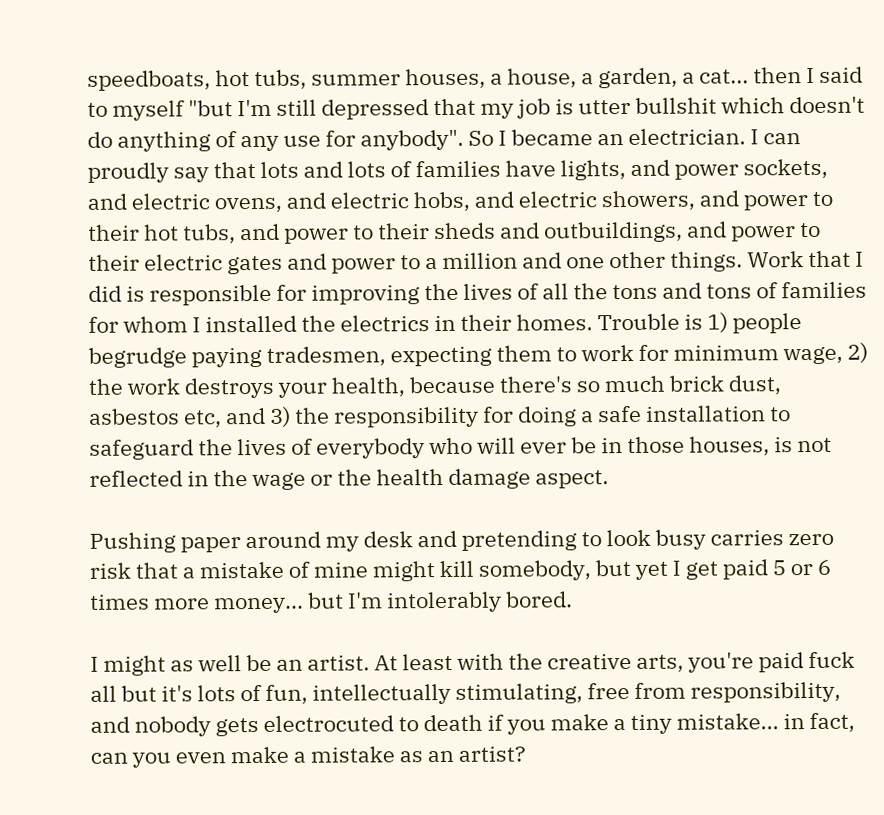speedboats, hot tubs, summer houses, a house, a garden, a cat... then I said to myself "but I'm still depressed that my job is utter bullshit which doesn't do anything of any use for anybody". So I became an electrician. I can proudly say that lots and lots of families have lights, and power sockets, and electric ovens, and electric hobs, and electric showers, and power to their hot tubs, and power to their sheds and outbuildings, and power to their electric gates and power to a million and one other things. Work that I did is responsible for improving the lives of all the tons and tons of families for whom I installed the electrics in their homes. Trouble is 1) people begrudge paying tradesmen, expecting them to work for minimum wage, 2) the work destroys your health, because there's so much brick dust, asbestos etc, and 3) the responsibility for doing a safe installation to safeguard the lives of everybody who will ever be in those houses, is not reflected in the wage or the health damage aspect.

Pushing paper around my desk and pretending to look busy carries zero risk that a mistake of mine might kill somebody, but yet I get paid 5 or 6 times more money... but I'm intolerably bored.

I might as well be an artist. At least with the creative arts, you're paid fuck all but it's lots of fun, intellectually stimulating, free from responsibility, and nobody gets electrocuted to death if you make a tiny mistake... in fact, can you even make a mistake as an artist?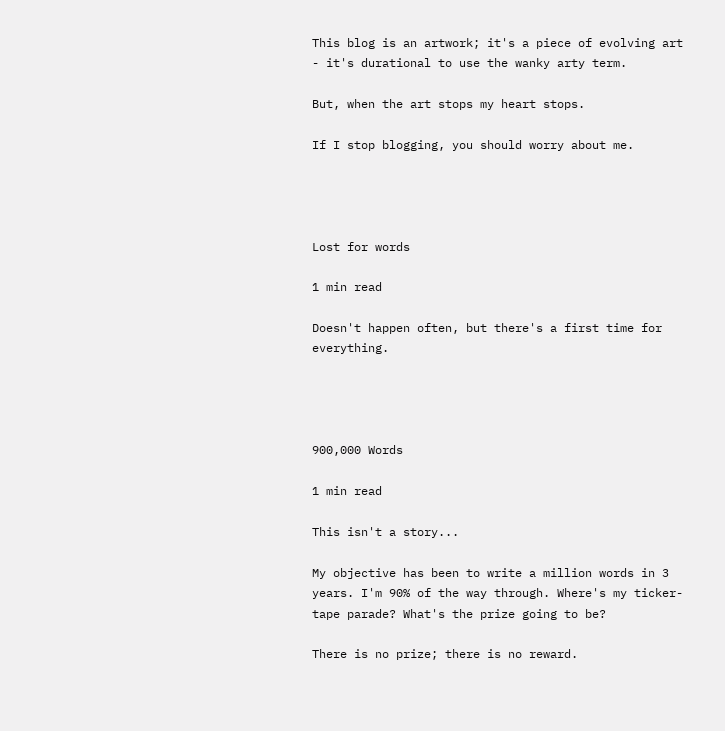This blog is an artwork; it's a piece of evolving art - it's durational to use the wanky arty term.

But, when the art stops my heart stops.

If I stop blogging, you should worry about me.




Lost for words

1 min read

Doesn't happen often, but there's a first time for everything.




900,000 Words

1 min read

This isn't a story...

My objective has been to write a million words in 3 years. I'm 90% of the way through. Where's my ticker-tape parade? What's the prize going to be?

There is no prize; there is no reward.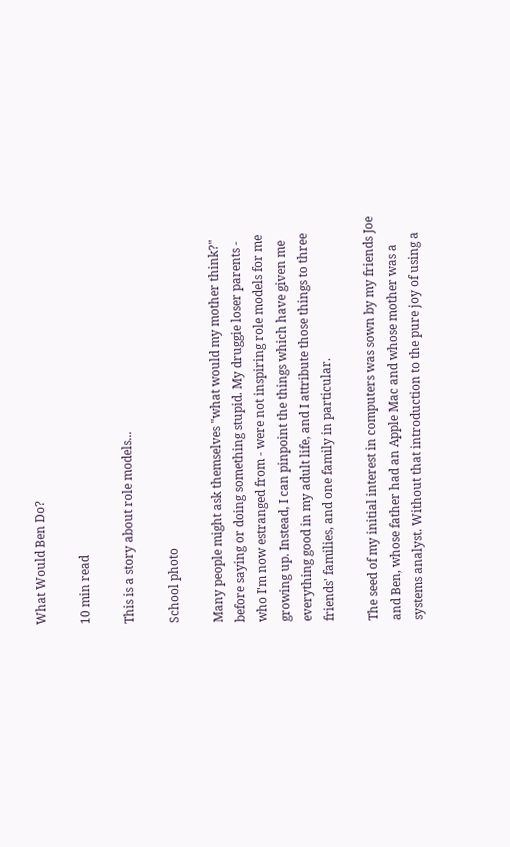What Would Ben Do?

10 min read

This is a story about role models...

School photo

Many people might ask themselves "what would my mother think?" before saying or doing something stupid. My druggie loser parents - who I'm now estranged from - were not inspiring role models for me growing up. Instead, I can pinpoint the things which have given me everything good in my adult life, and I attribute those things to three friends' families, and one family in particular.

The seed of my initial interest in computers was sown by my friends Joe and Ben, whose father had an Apple Mac and whose mother was a systems analyst. Without that introduction to the pure joy of using a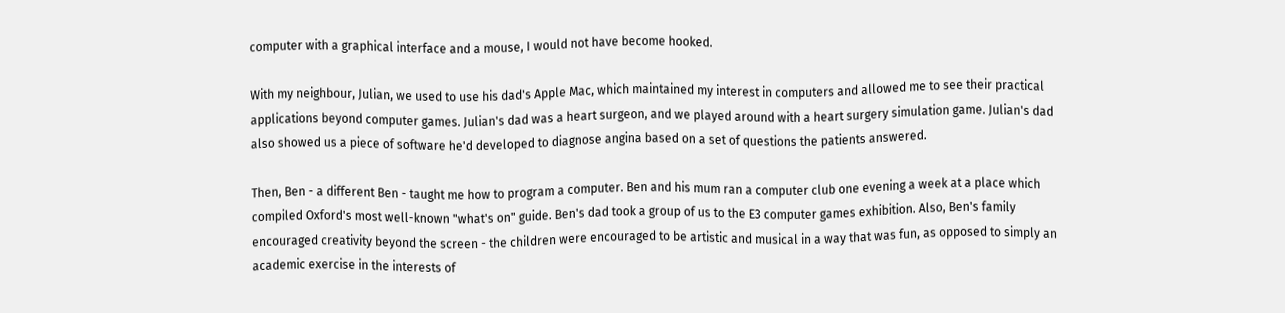computer with a graphical interface and a mouse, I would not have become hooked.

With my neighbour, Julian, we used to use his dad's Apple Mac, which maintained my interest in computers and allowed me to see their practical applications beyond computer games. Julian's dad was a heart surgeon, and we played around with a heart surgery simulation game. Julian's dad also showed us a piece of software he'd developed to diagnose angina based on a set of questions the patients answered.

Then, Ben - a different Ben - taught me how to program a computer. Ben and his mum ran a computer club one evening a week at a place which compiled Oxford's most well-known "what's on" guide. Ben's dad took a group of us to the E3 computer games exhibition. Also, Ben's family encouraged creativity beyond the screen - the children were encouraged to be artistic and musical in a way that was fun, as opposed to simply an academic exercise in the interests of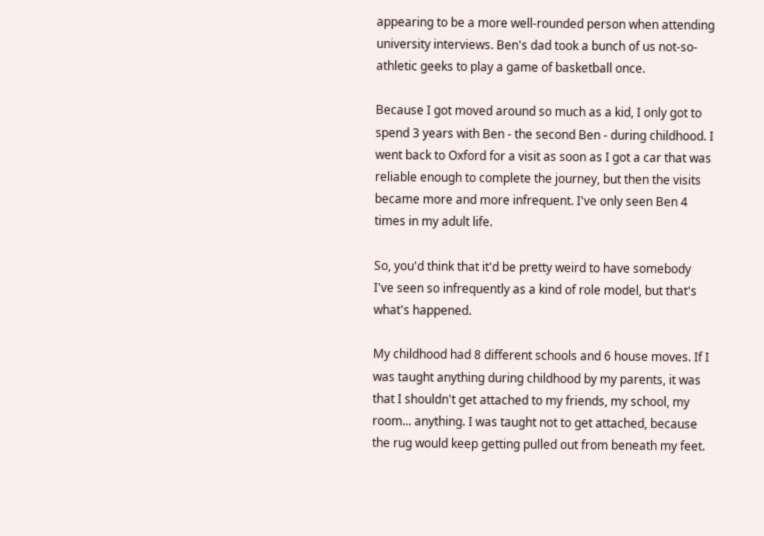appearing to be a more well-rounded person when attending university interviews. Ben's dad took a bunch of us not-so-athletic geeks to play a game of basketball once.

Because I got moved around so much as a kid, I only got to spend 3 years with Ben - the second Ben - during childhood. I went back to Oxford for a visit as soon as I got a car that was reliable enough to complete the journey, but then the visits became more and more infrequent. I've only seen Ben 4 times in my adult life.

So, you'd think that it'd be pretty weird to have somebody I've seen so infrequently as a kind of role model, but that's what's happened.

My childhood had 8 different schools and 6 house moves. If I was taught anything during childhood by my parents, it was that I shouldn't get attached to my friends, my school, my room... anything. I was taught not to get attached, because the rug would keep getting pulled out from beneath my feet.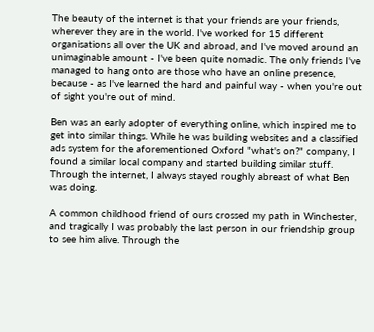The beauty of the internet is that your friends are your friends, wherever they are in the world. I've worked for 15 different organisations all over the UK and abroad, and I've moved around an unimaginable amount - I've been quite nomadic. The only friends I've managed to hang onto are those who have an online presence, because - as I've learned the hard and painful way - when you're out of sight you're out of mind.

Ben was an early adopter of everything online, which inspired me to get into similar things. While he was building websites and a classified ads system for the aforementioned Oxford "what's on?" company, I found a similar local company and started building similar stuff. Through the internet, I always stayed roughly abreast of what Ben was doing.

A common childhood friend of ours crossed my path in Winchester, and tragically I was probably the last person in our friendship group to see him alive. Through the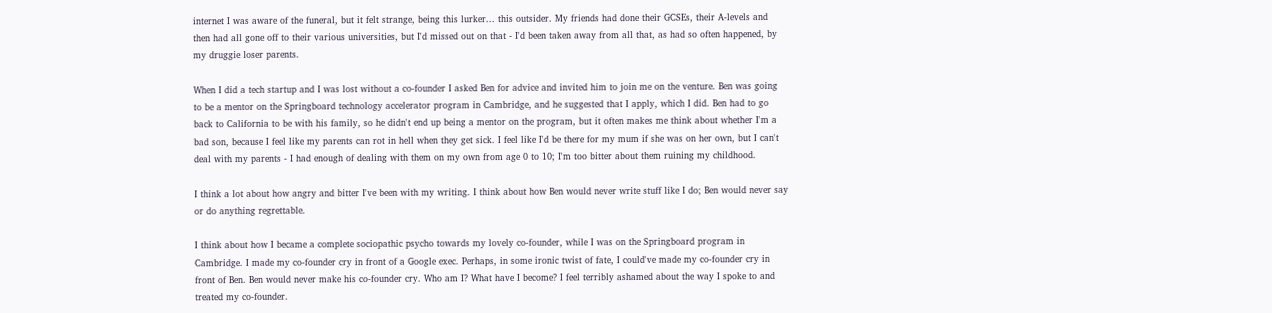internet I was aware of the funeral, but it felt strange, being this lurker... this outsider. My friends had done their GCSEs, their A-levels and then had all gone off to their various universities, but I'd missed out on that - I'd been taken away from all that, as had so often happened, by my druggie loser parents.

When I did a tech startup and I was lost without a co-founder I asked Ben for advice and invited him to join me on the venture. Ben was going to be a mentor on the Springboard technology accelerator program in Cambridge, and he suggested that I apply, which I did. Ben had to go back to California to be with his family, so he didn't end up being a mentor on the program, but it often makes me think about whether I'm a bad son, because I feel like my parents can rot in hell when they get sick. I feel like I'd be there for my mum if she was on her own, but I can't deal with my parents - I had enough of dealing with them on my own from age 0 to 10; I'm too bitter about them ruining my childhood.

I think a lot about how angry and bitter I've been with my writing. I think about how Ben would never write stuff like I do; Ben would never say or do anything regrettable.

I think about how I became a complete sociopathic psycho towards my lovely co-founder, while I was on the Springboard program in Cambridge. I made my co-founder cry in front of a Google exec. Perhaps, in some ironic twist of fate, I could've made my co-founder cry in front of Ben. Ben would never make his co-founder cry. Who am I? What have I become? I feel terribly ashamed about the way I spoke to and treated my co-founder.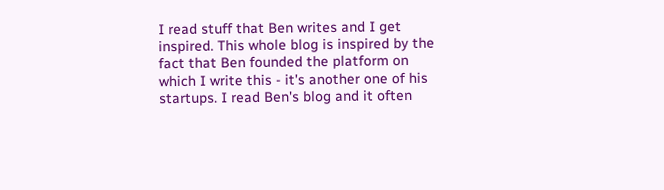I read stuff that Ben writes and I get inspired. This whole blog is inspired by the fact that Ben founded the platform on which I write this - it's another one of his startups. I read Ben's blog and it often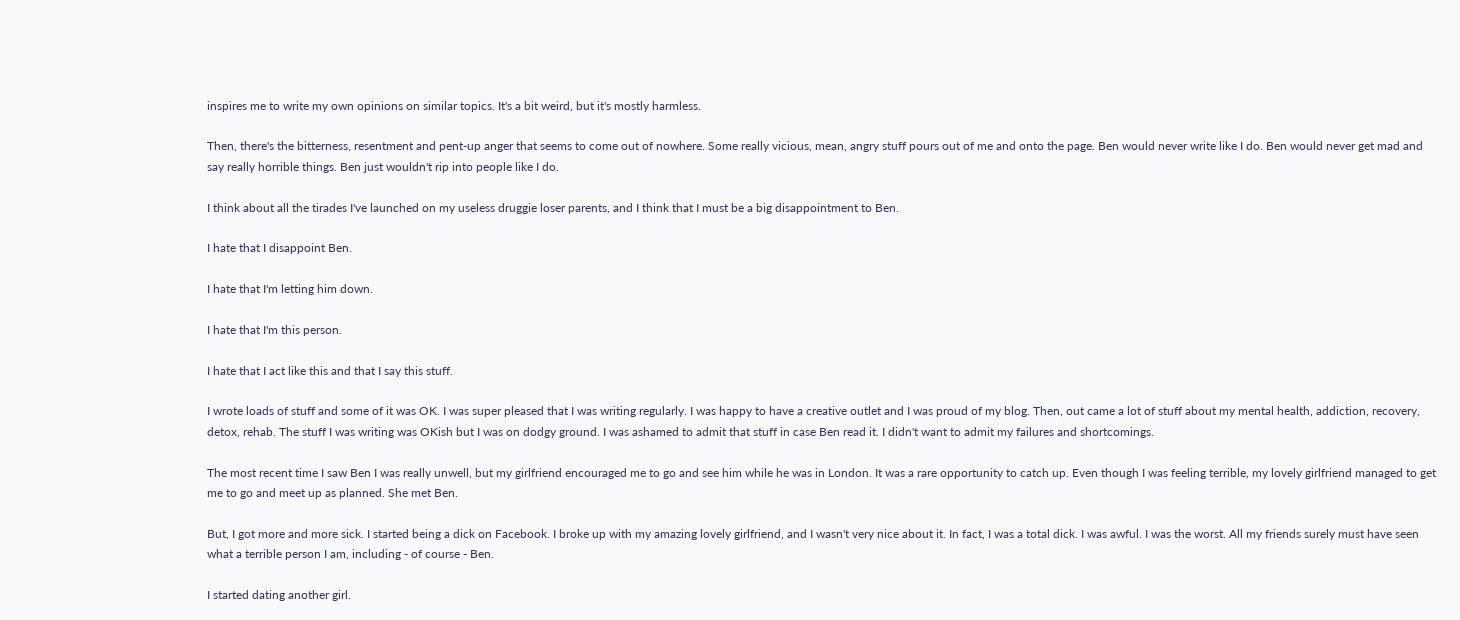inspires me to write my own opinions on similar topics. It's a bit weird, but it's mostly harmless.

Then, there's the bitterness, resentment and pent-up anger that seems to come out of nowhere. Some really vicious, mean, angry stuff pours out of me and onto the page. Ben would never write like I do. Ben would never get mad and say really horrible things. Ben just wouldn't rip into people like I do.

I think about all the tirades I've launched on my useless druggie loser parents, and I think that I must be a big disappointment to Ben.

I hate that I disappoint Ben.

I hate that I'm letting him down.

I hate that I'm this person.

I hate that I act like this and that I say this stuff.

I wrote loads of stuff and some of it was OK. I was super pleased that I was writing regularly. I was happy to have a creative outlet and I was proud of my blog. Then, out came a lot of stuff about my mental health, addiction, recovery, detox, rehab. The stuff I was writing was OKish but I was on dodgy ground. I was ashamed to admit that stuff in case Ben read it. I didn't want to admit my failures and shortcomings.

The most recent time I saw Ben I was really unwell, but my girlfriend encouraged me to go and see him while he was in London. It was a rare opportunity to catch up. Even though I was feeling terrible, my lovely girlfriend managed to get me to go and meet up as planned. She met Ben.

But, I got more and more sick. I started being a dick on Facebook. I broke up with my amazing lovely girlfriend, and I wasn't very nice about it. In fact, I was a total dick. I was awful. I was the worst. All my friends surely must have seen what a terrible person I am, including - of course - Ben.

I started dating another girl.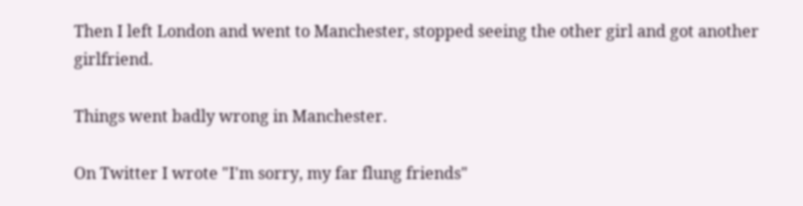Then I left London and went to Manchester, stopped seeing the other girl and got another girlfriend.

Things went badly wrong in Manchester.

On Twitter I wrote "I'm sorry, my far flung friends"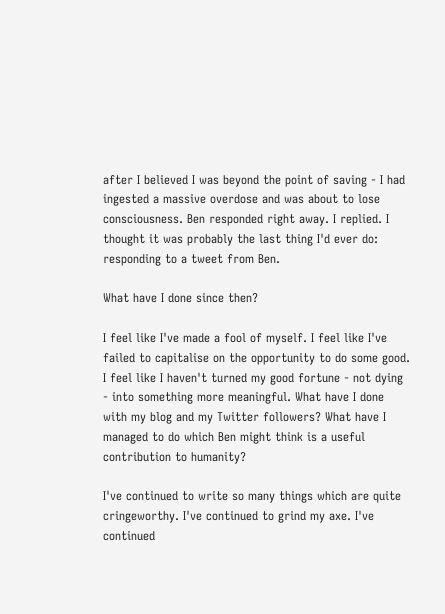after I believed I was beyond the point of saving - I had ingested a massive overdose and was about to lose consciousness. Ben responded right away. I replied. I thought it was probably the last thing I'd ever do: responding to a tweet from Ben.

What have I done since then?

I feel like I've made a fool of myself. I feel like I've failed to capitalise on the opportunity to do some good. I feel like I haven't turned my good fortune - not dying - into something more meaningful. What have I done with my blog and my Twitter followers? What have I managed to do which Ben might think is a useful contribution to humanity?

I've continued to write so many things which are quite cringeworthy. I've continued to grind my axe. I've continued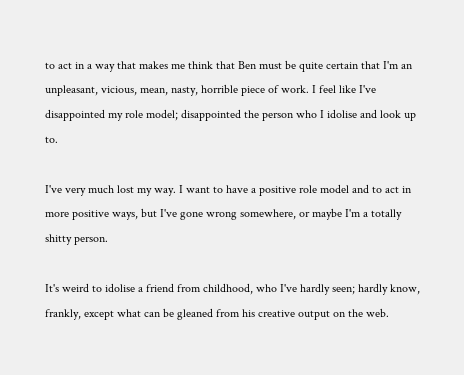to act in a way that makes me think that Ben must be quite certain that I'm an unpleasant, vicious, mean, nasty, horrible piece of work. I feel like I've disappointed my role model; disappointed the person who I idolise and look up to.

I've very much lost my way. I want to have a positive role model and to act in more positive ways, but I've gone wrong somewhere, or maybe I'm a totally shitty person.

It's weird to idolise a friend from childhood, who I've hardly seen; hardly know, frankly, except what can be gleaned from his creative output on the web.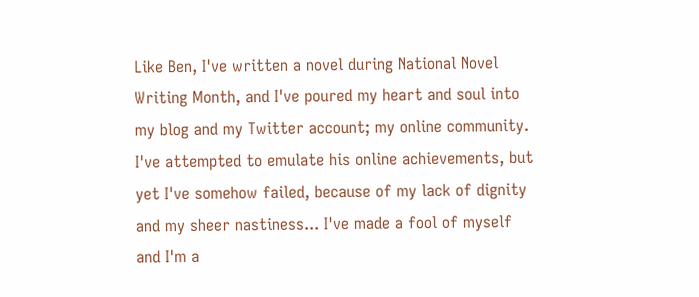Like Ben, I've written a novel during National Novel Writing Month, and I've poured my heart and soul into my blog and my Twitter account; my online community. I've attempted to emulate his online achievements, but yet I've somehow failed, because of my lack of dignity and my sheer nastiness... I've made a fool of myself and I'm a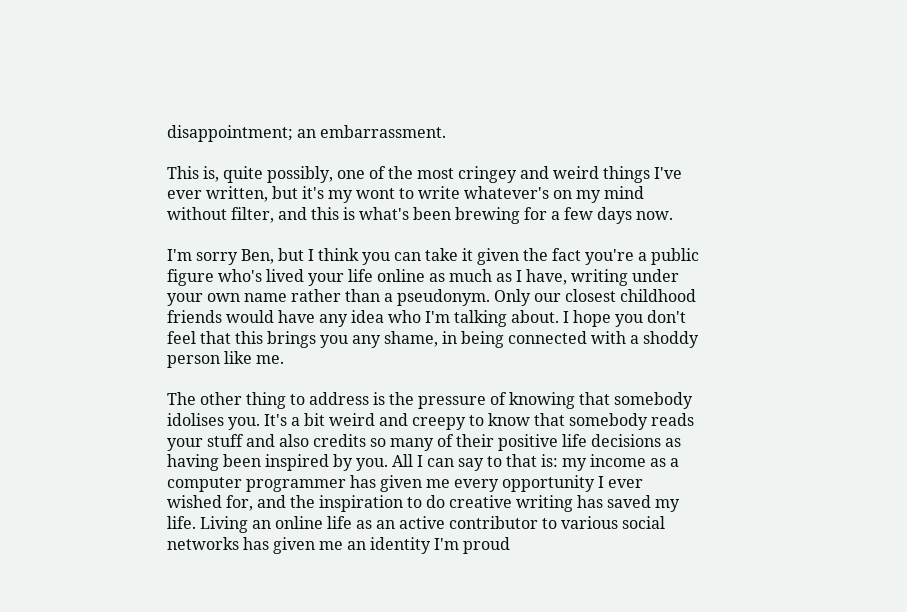disappointment; an embarrassment.

This is, quite possibly, one of the most cringey and weird things I've ever written, but it's my wont to write whatever's on my mind without filter, and this is what's been brewing for a few days now.

I'm sorry Ben, but I think you can take it given the fact you're a public figure who's lived your life online as much as I have, writing under your own name rather than a pseudonym. Only our closest childhood friends would have any idea who I'm talking about. I hope you don't feel that this brings you any shame, in being connected with a shoddy person like me.

The other thing to address is the pressure of knowing that somebody idolises you. It's a bit weird and creepy to know that somebody reads your stuff and also credits so many of their positive life decisions as having been inspired by you. All I can say to that is: my income as a computer programmer has given me every opportunity I ever wished for, and the inspiration to do creative writing has saved my life. Living an online life as an active contributor to various social networks has given me an identity I'm proud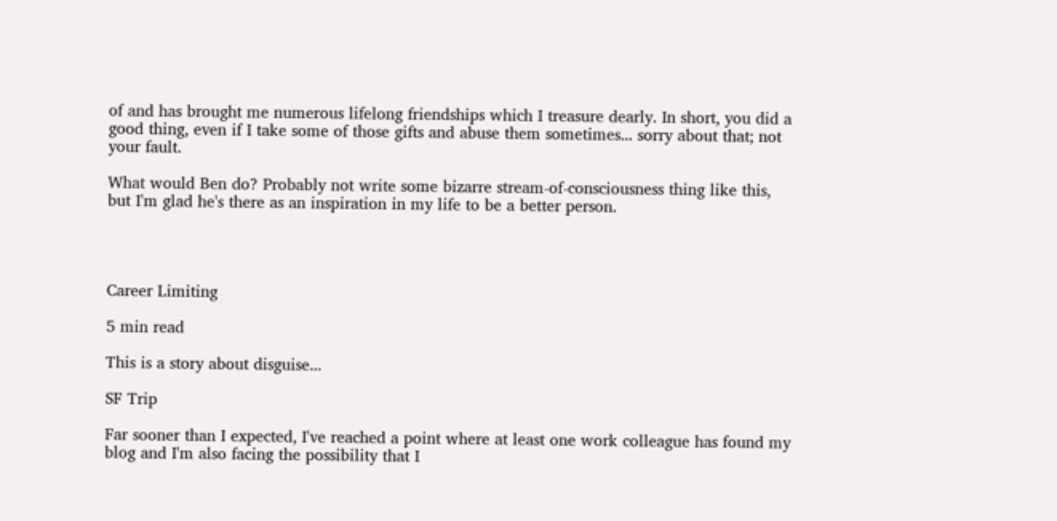of and has brought me numerous lifelong friendships which I treasure dearly. In short, you did a good thing, even if I take some of those gifts and abuse them sometimes... sorry about that; not your fault.

What would Ben do? Probably not write some bizarre stream-of-consciousness thing like this, but I'm glad he's there as an inspiration in my life to be a better person.




Career Limiting

5 min read

This is a story about disguise...

SF Trip

Far sooner than I expected, I've reached a point where at least one work colleague has found my blog and I'm also facing the possibility that I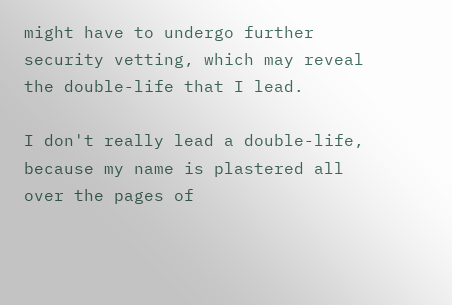might have to undergo further security vetting, which may reveal the double-life that I lead.

I don't really lead a double-life, because my name is plastered all over the pages of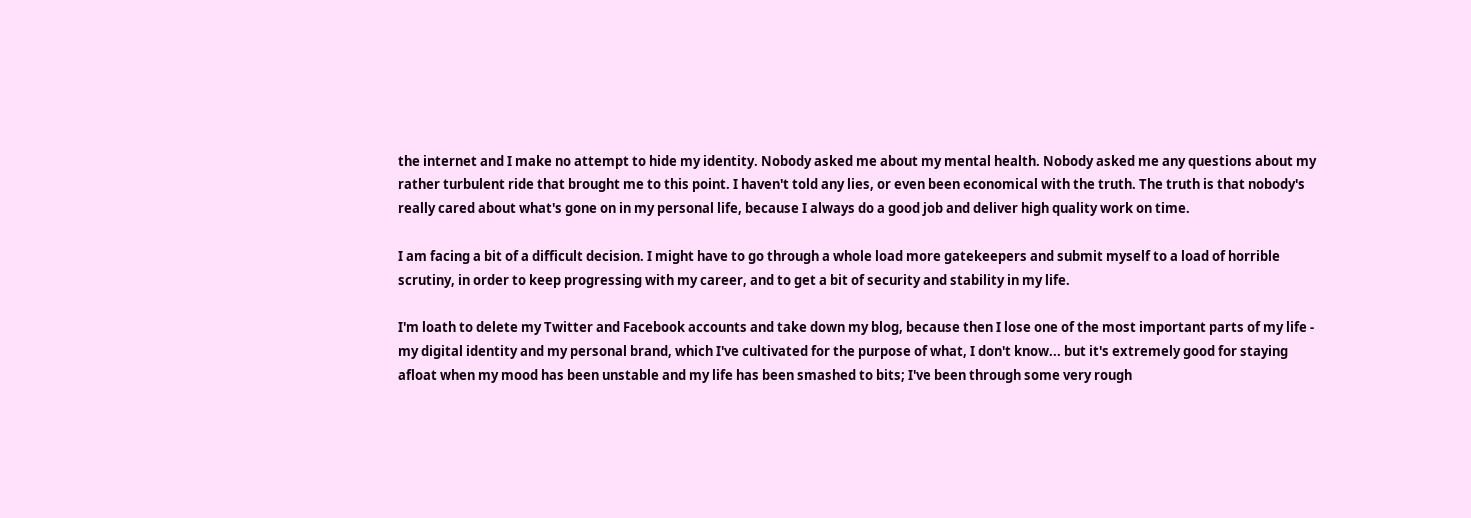the internet and I make no attempt to hide my identity. Nobody asked me about my mental health. Nobody asked me any questions about my rather turbulent ride that brought me to this point. I haven't told any lies, or even been economical with the truth. The truth is that nobody's really cared about what's gone on in my personal life, because I always do a good job and deliver high quality work on time.

I am facing a bit of a difficult decision. I might have to go through a whole load more gatekeepers and submit myself to a load of horrible scrutiny, in order to keep progressing with my career, and to get a bit of security and stability in my life.

I'm loath to delete my Twitter and Facebook accounts and take down my blog, because then I lose one of the most important parts of my life - my digital identity and my personal brand, which I've cultivated for the purpose of what, I don't know... but it's extremely good for staying afloat when my mood has been unstable and my life has been smashed to bits; I've been through some very rough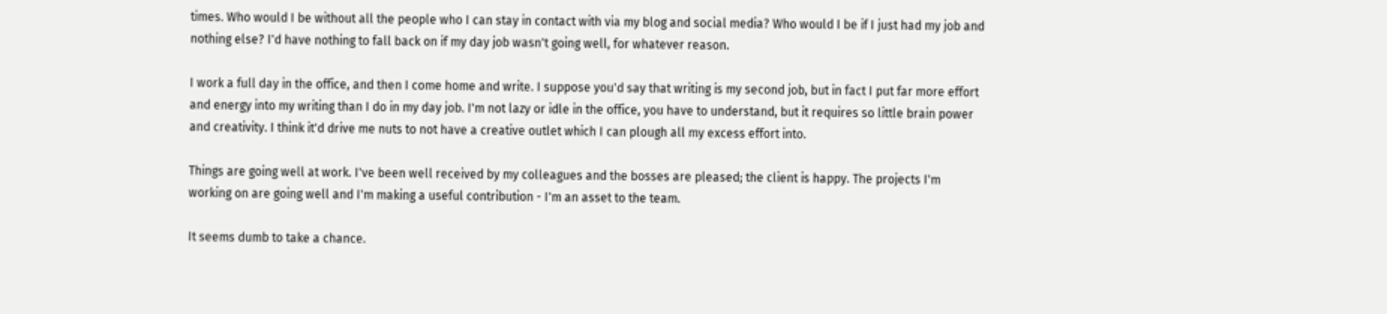times. Who would I be without all the people who I can stay in contact with via my blog and social media? Who would I be if I just had my job and nothing else? I'd have nothing to fall back on if my day job wasn't going well, for whatever reason.

I work a full day in the office, and then I come home and write. I suppose you'd say that writing is my second job, but in fact I put far more effort and energy into my writing than I do in my day job. I'm not lazy or idle in the office, you have to understand, but it requires so little brain power and creativity. I think it'd drive me nuts to not have a creative outlet which I can plough all my excess effort into.

Things are going well at work. I've been well received by my colleagues and the bosses are pleased; the client is happy. The projects I'm working on are going well and I'm making a useful contribution - I'm an asset to the team.

It seems dumb to take a chance.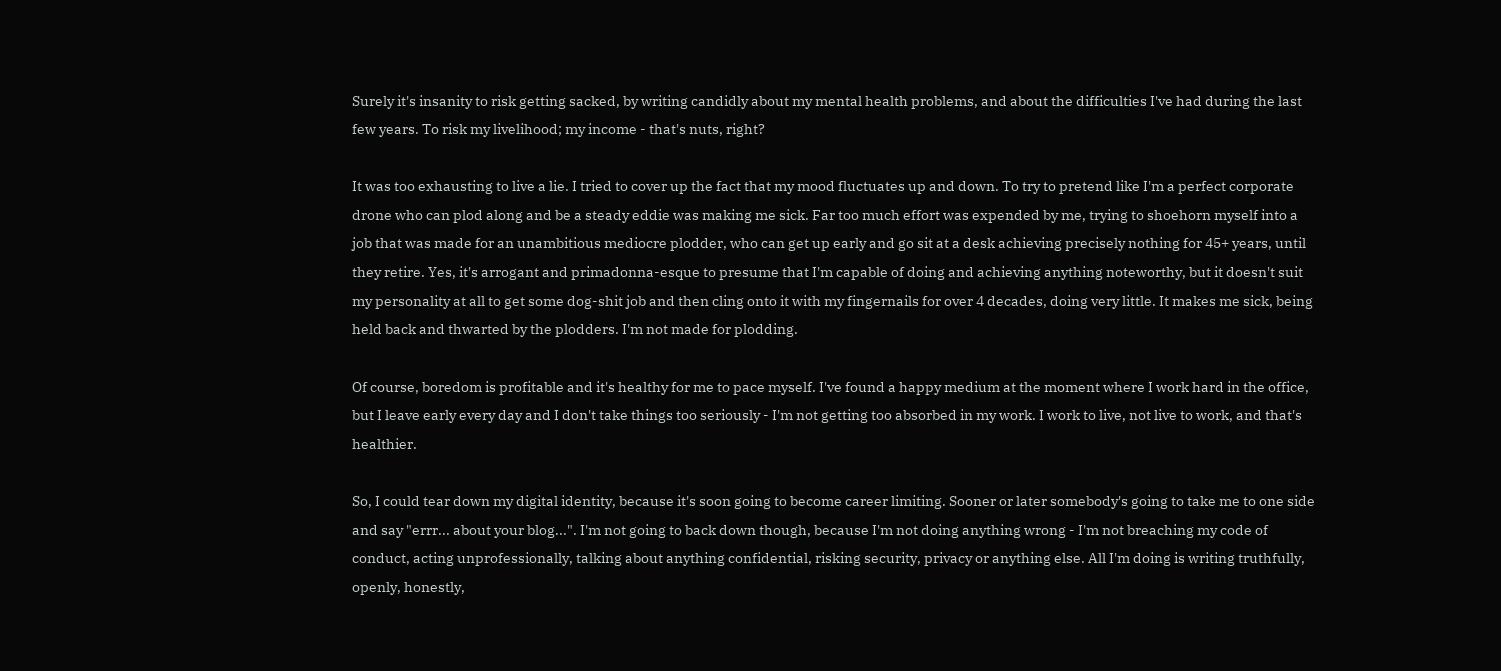Surely it's insanity to risk getting sacked, by writing candidly about my mental health problems, and about the difficulties I've had during the last few years. To risk my livelihood; my income - that's nuts, right?

It was too exhausting to live a lie. I tried to cover up the fact that my mood fluctuates up and down. To try to pretend like I'm a perfect corporate drone who can plod along and be a steady eddie was making me sick. Far too much effort was expended by me, trying to shoehorn myself into a job that was made for an unambitious mediocre plodder, who can get up early and go sit at a desk achieving precisely nothing for 45+ years, until they retire. Yes, it's arrogant and primadonna-esque to presume that I'm capable of doing and achieving anything noteworthy, but it doesn't suit my personality at all to get some dog-shit job and then cling onto it with my fingernails for over 4 decades, doing very little. It makes me sick, being held back and thwarted by the plodders. I'm not made for plodding.

Of course, boredom is profitable and it's healthy for me to pace myself. I've found a happy medium at the moment where I work hard in the office, but I leave early every day and I don't take things too seriously - I'm not getting too absorbed in my work. I work to live, not live to work, and that's healthier.

So, I could tear down my digital identity, because it's soon going to become career limiting. Sooner or later somebody's going to take me to one side and say "errr... about your blog...". I'm not going to back down though, because I'm not doing anything wrong - I'm not breaching my code of conduct, acting unprofessionally, talking about anything confidential, risking security, privacy or anything else. All I'm doing is writing truthfully, openly, honestly,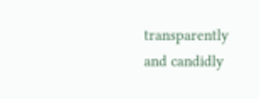transparently and candidly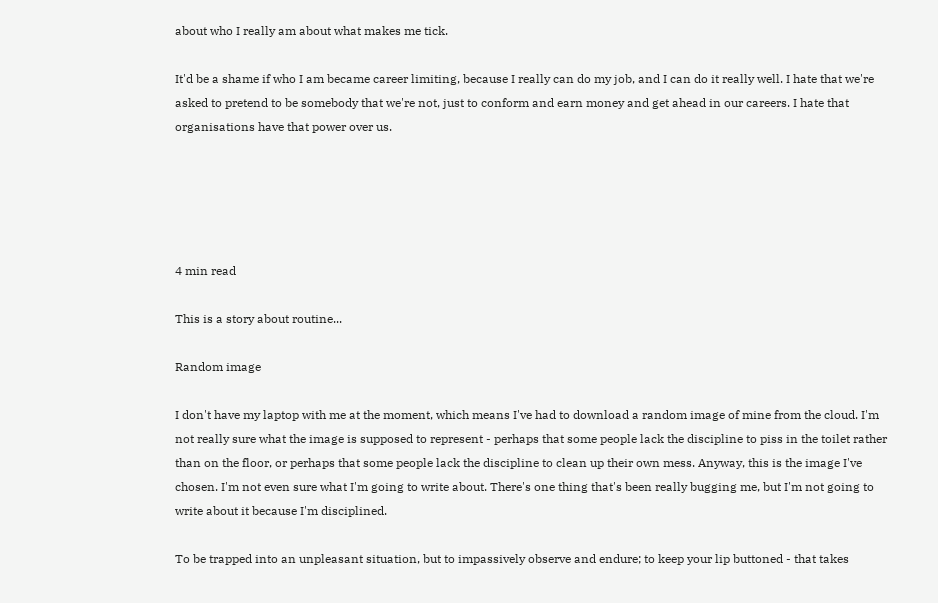about who I really am about what makes me tick.

It'd be a shame if who I am became career limiting, because I really can do my job, and I can do it really well. I hate that we're asked to pretend to be somebody that we're not, just to conform and earn money and get ahead in our careers. I hate that organisations have that power over us.





4 min read

This is a story about routine...

Random image

I don't have my laptop with me at the moment, which means I've had to download a random image of mine from the cloud. I'm not really sure what the image is supposed to represent - perhaps that some people lack the discipline to piss in the toilet rather than on the floor, or perhaps that some people lack the discipline to clean up their own mess. Anyway, this is the image I've chosen. I'm not even sure what I'm going to write about. There's one thing that's been really bugging me, but I'm not going to write about it because I'm disciplined.

To be trapped into an unpleasant situation, but to impassively observe and endure; to keep your lip buttoned - that takes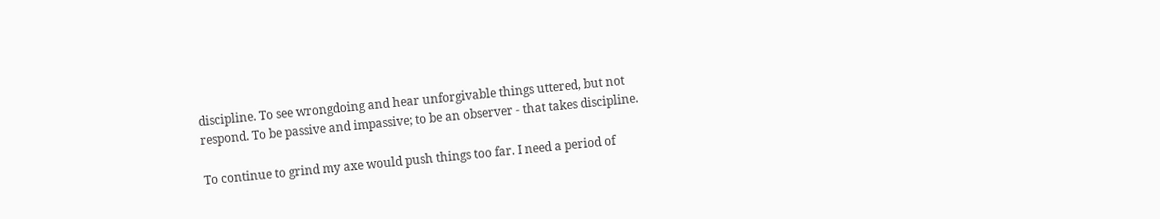discipline. To see wrongdoing and hear unforgivable things uttered, but not respond. To be passive and impassive; to be an observer - that takes discipline.

To continue to grind my axe would push things too far. I need a period of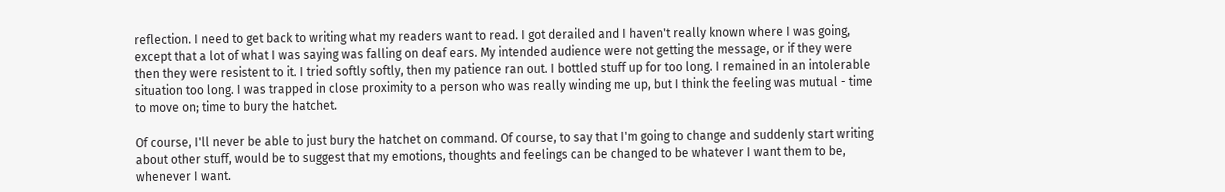reflection. I need to get back to writing what my readers want to read. I got derailed and I haven't really known where I was going, except that a lot of what I was saying was falling on deaf ears. My intended audience were not getting the message, or if they were then they were resistent to it. I tried softly softly, then my patience ran out. I bottled stuff up for too long. I remained in an intolerable situation too long. I was trapped in close proximity to a person who was really winding me up, but I think the feeling was mutual - time to move on; time to bury the hatchet.

Of course, I'll never be able to just bury the hatchet on command. Of course, to say that I'm going to change and suddenly start writing about other stuff, would be to suggest that my emotions, thoughts and feelings can be changed to be whatever I want them to be, whenever I want.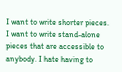I want to write shorter pieces. I want to write stand-alone pieces that are accessible to anybody. I hate having to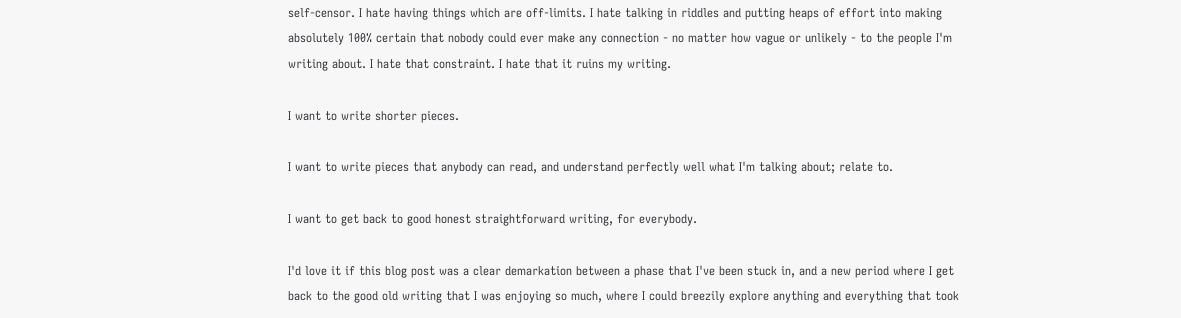self-censor. I hate having things which are off-limits. I hate talking in riddles and putting heaps of effort into making absolutely 100% certain that nobody could ever make any connection - no matter how vague or unlikely - to the people I'm writing about. I hate that constraint. I hate that it ruins my writing.

I want to write shorter pieces.

I want to write pieces that anybody can read, and understand perfectly well what I'm talking about; relate to.

I want to get back to good honest straightforward writing, for everybody.

I'd love it if this blog post was a clear demarkation between a phase that I've been stuck in, and a new period where I get back to the good old writing that I was enjoying so much, where I could breezily explore anything and everything that took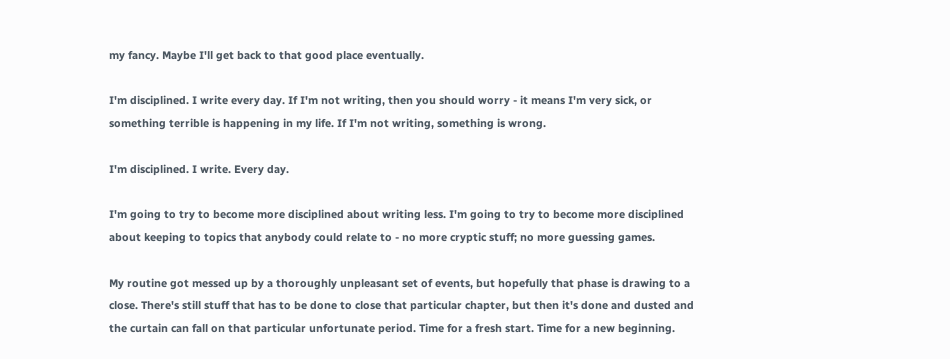my fancy. Maybe I'll get back to that good place eventually.

I'm disciplined. I write every day. If I'm not writing, then you should worry - it means I'm very sick, or something terrible is happening in my life. If I'm not writing, something is wrong.

I'm disciplined. I write. Every day.

I'm going to try to become more disciplined about writing less. I'm going to try to become more disciplined about keeping to topics that anybody could relate to - no more cryptic stuff; no more guessing games.

My routine got messed up by a thoroughly unpleasant set of events, but hopefully that phase is drawing to a close. There's still stuff that has to be done to close that particular chapter, but then it's done and dusted and the curtain can fall on that particular unfortunate period. Time for a fresh start. Time for a new beginning.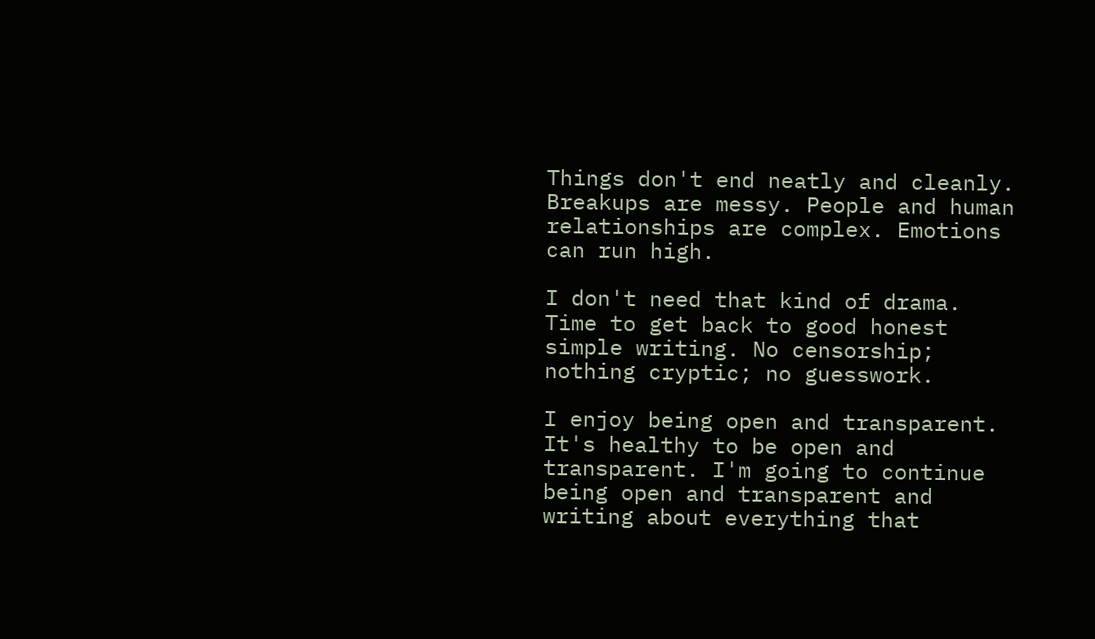Things don't end neatly and cleanly. Breakups are messy. People and human relationships are complex. Emotions can run high.

I don't need that kind of drama. Time to get back to good honest simple writing. No censorship; nothing cryptic; no guesswork.

I enjoy being open and transparent. It's healthy to be open and transparent. I'm going to continue being open and transparent and writing about everything that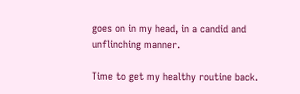goes on in my head, in a candid and unflinching manner.

Time to get my healthy routine back.